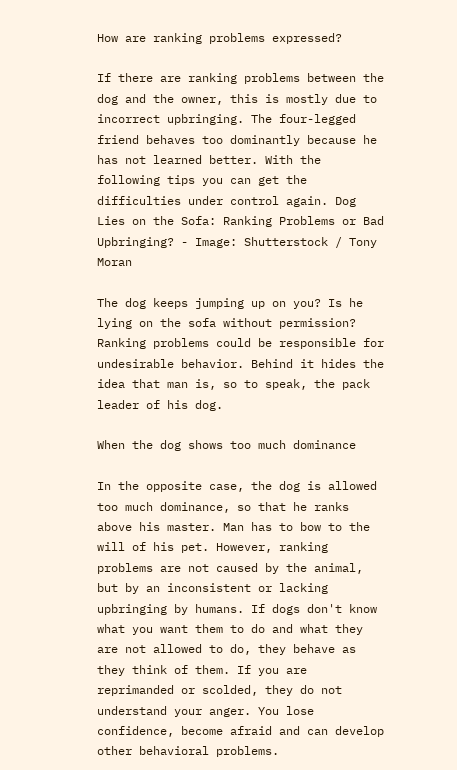How are ranking problems expressed?

If there are ranking problems between the dog and the owner, this is mostly due to incorrect upbringing. The four-legged friend behaves too dominantly because he has not learned better. With the following tips you can get the difficulties under control again. Dog Lies on the Sofa: Ranking Problems or Bad Upbringing? - Image: Shutterstock / Tony Moran

The dog keeps jumping up on you? Is he lying on the sofa without permission? Ranking problems could be responsible for undesirable behavior. Behind it hides the idea that man is, so to speak, the pack leader of his dog.

When the dog shows too much dominance

In the opposite case, the dog is allowed too much dominance, so that he ranks above his master. Man has to bow to the will of his pet. However, ranking problems are not caused by the animal, but by an inconsistent or lacking upbringing by humans. If dogs don't know what you want them to do and what they are not allowed to do, they behave as they think of them. If you are reprimanded or scolded, they do not understand your anger. You lose confidence, become afraid and can develop other behavioral problems.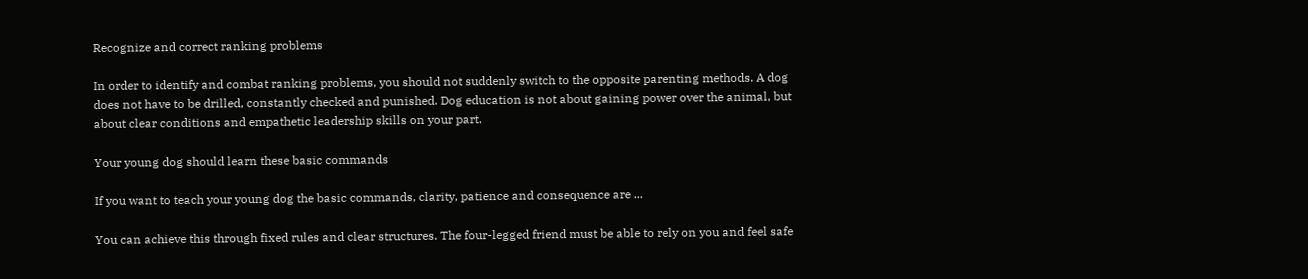Recognize and correct ranking problems

In order to identify and combat ranking problems, you should not suddenly switch to the opposite parenting methods. A dog does not have to be drilled, constantly checked and punished. Dog education is not about gaining power over the animal, but about clear conditions and empathetic leadership skills on your part.

Your young dog should learn these basic commands

If you want to teach your young dog the basic commands, clarity, patience and consequence are ...

You can achieve this through fixed rules and clear structures. The four-legged friend must be able to rely on you and feel safe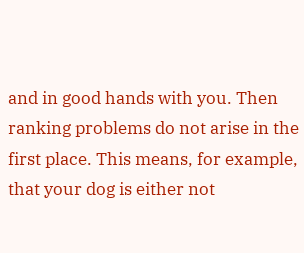and in good hands with you. Then ranking problems do not arise in the first place. This means, for example, that your dog is either not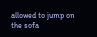allowed to jump on the sofa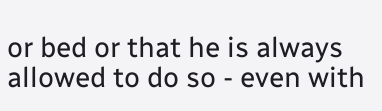or bed or that he is always allowed to do so - even with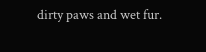dirty paws and wet fur.